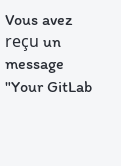Vous avez reçu un message "Your GitLab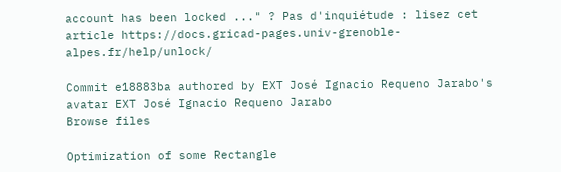account has been locked ..." ? Pas d'inquiétude : lisez cet article https://docs.gricad-pages.univ-grenoble-alpes.fr/help/unlock/

Commit e18883ba authored by EXT José Ignacio Requeno Jarabo's avatar EXT José Ignacio Requeno Jarabo
Browse files

Optimization of some Rectangle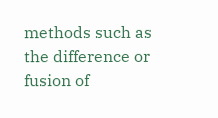methods such as the difference or fusion of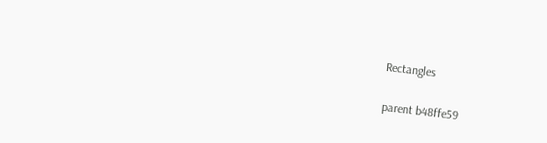Rectangles

parent b48ffe59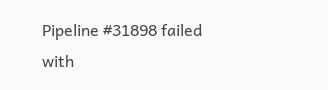Pipeline #31898 failed with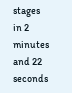stages
in 2 minutes and 22 seconds